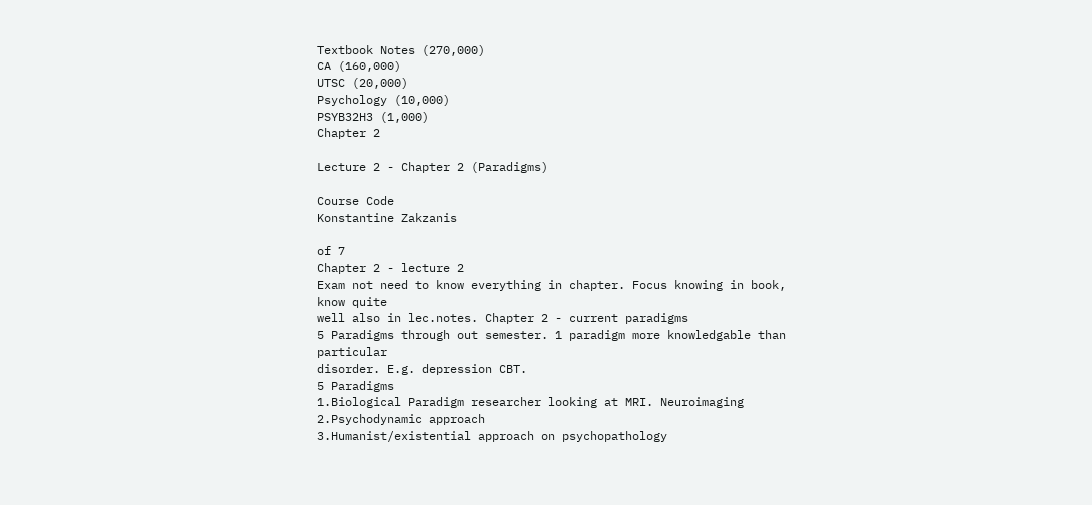Textbook Notes (270,000)
CA (160,000)
UTSC (20,000)
Psychology (10,000)
PSYB32H3 (1,000)
Chapter 2

Lecture 2 - Chapter 2 (Paradigms)

Course Code
Konstantine Zakzanis

of 7
Chapter 2 - lecture 2
Exam not need to know everything in chapter. Focus knowing in book, know quite
well also in lec.notes. Chapter 2 - current paradigms
5 Paradigms through out semester. 1 paradigm more knowledgable than particular
disorder. E.g. depression CBT.
5 Paradigms
1.Biological Paradigm researcher looking at MRI. Neuroimaging
2.Psychodynamic approach
3.Humanist/existential approach on psychopathology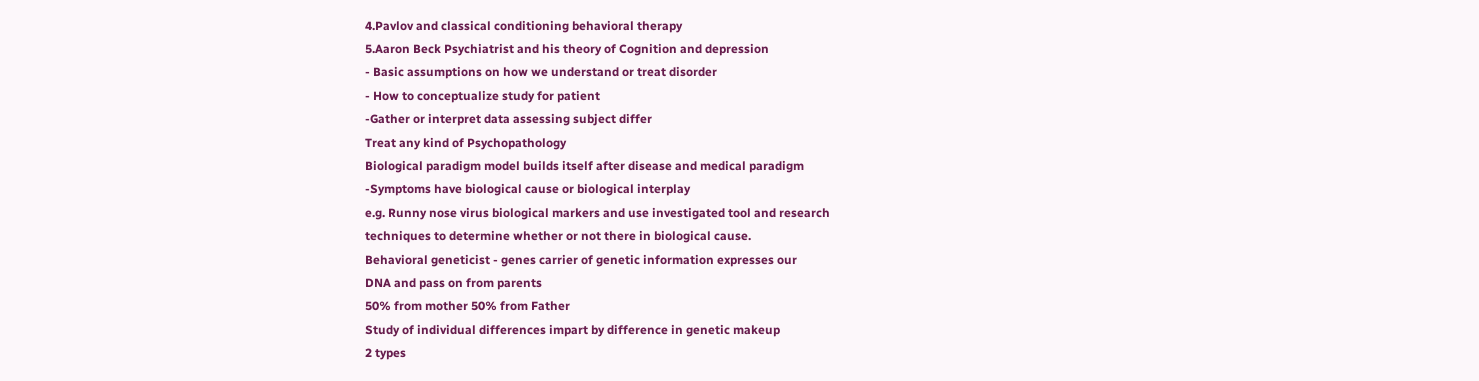4.Pavlov and classical conditioning behavioral therapy
5.Aaron Beck Psychiatrist and his theory of Cognition and depression
- Basic assumptions on how we understand or treat disorder
- How to conceptualize study for patient
-Gather or interpret data assessing subject differ
Treat any kind of Psychopathology
Biological paradigm model builds itself after disease and medical paradigm
-Symptoms have biological cause or biological interplay
e.g. Runny nose virus biological markers and use investigated tool and research
techniques to determine whether or not there in biological cause.
Behavioral geneticist - genes carrier of genetic information expresses our
DNA and pass on from parents
50% from mother 50% from Father
Study of individual differences impart by difference in genetic makeup
2 types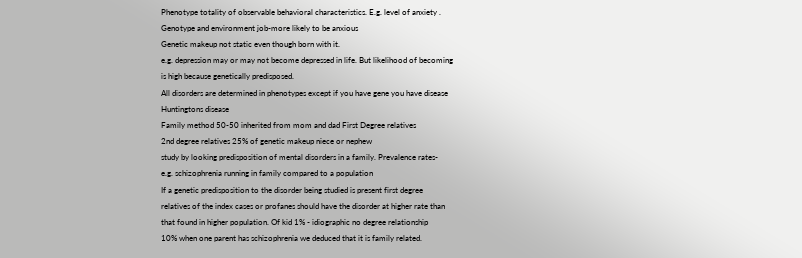Phenotype totality of observable behavioral characteristics. E.g. level of anxiety .
Genotype and environment job-more likely to be anxious
Genetic makeup not static even though born with it.
e.g. depression may or may not become depressed in life. But likelihood of becoming
is high because genetically predisposed.
All disorders are determined in phenotypes except if you have gene you have disease
Huntingtons disease
Family method 50-50 inherited from mom and dad First Degree relatives
2nd degree relatives 25% of genetic makeup niece or nephew
study by looking predisposition of mental disorders in a family. Prevalence rates-
e.g. schizophrenia running in family compared to a population
If a genetic predisposition to the disorder being studied is present first degree
relatives of the index cases or profanes should have the disorder at higher rate than
that found in higher population. Of kid 1% - idiographic no degree relationship
10% when one parent has schizophrenia we deduced that it is family related.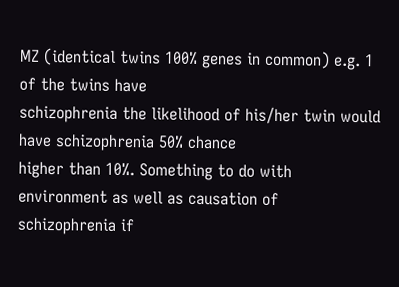MZ (identical twins 100% genes in common) e.g. 1 of the twins have
schizophrenia the likelihood of his/her twin would have schizophrenia 50% chance
higher than 10%. Something to do with environment as well as causation of
schizophrenia if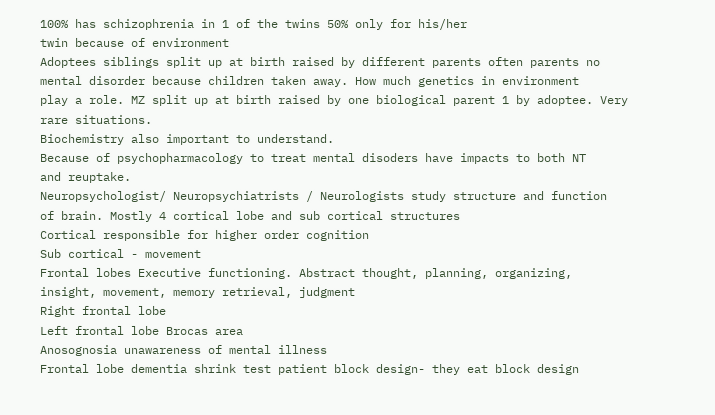100% has schizophrenia in 1 of the twins 50% only for his/her
twin because of environment
Adoptees siblings split up at birth raised by different parents often parents no
mental disorder because children taken away. How much genetics in environment
play a role. MZ split up at birth raised by one biological parent 1 by adoptee. Very
rare situations.
Biochemistry also important to understand.
Because of psychopharmacology to treat mental disoders have impacts to both NT
and reuptake.
Neuropsychologist/ Neuropsychiatrists / Neurologists study structure and function
of brain. Mostly 4 cortical lobe and sub cortical structures
Cortical responsible for higher order cognition
Sub cortical - movement
Frontal lobes Executive functioning. Abstract thought, planning, organizing,
insight, movement, memory retrieval, judgment
Right frontal lobe
Left frontal lobe Brocas area
Anosognosia unawareness of mental illness
Frontal lobe dementia shrink test patient block design- they eat block design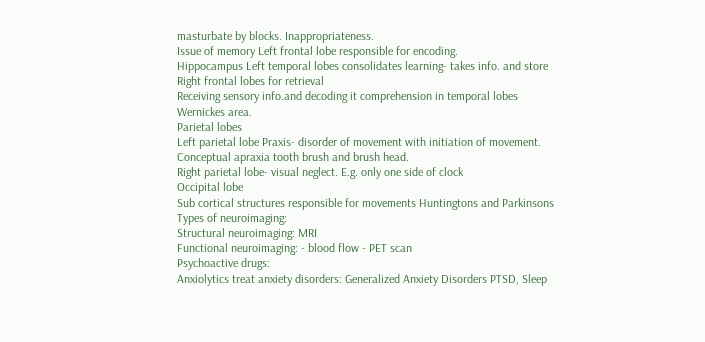masturbate by blocks. Inappropriateness.
Issue of memory Left frontal lobe responsible for encoding.
Hippocampus Left temporal lobes consolidates learning- takes info. and store
Right frontal lobes for retrieval
Receiving sensory info.and decoding it comprehension in temporal lobes
Wernickes area.
Parietal lobes
Left parietal lobe Praxis- disorder of movement with initiation of movement.
Conceptual apraxia tooth brush and brush head.
Right parietal lobe- visual neglect. E.g. only one side of clock
Occipital lobe
Sub cortical structures responsible for movements Huntingtons and Parkinsons
Types of neuroimaging:
Structural neuroimaging: MRI
Functional neuroimaging: - blood flow - PET scan
Psychoactive drugs:
Anxiolytics treat anxiety disorders: Generalized Anxiety Disorders PTSD, Sleep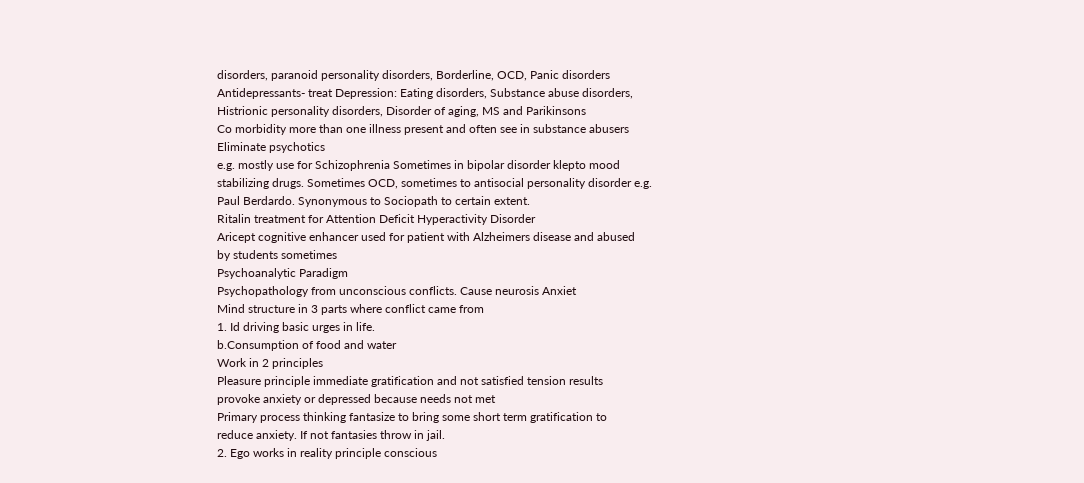disorders, paranoid personality disorders, Borderline, OCD, Panic disorders
Antidepressants- treat Depression: Eating disorders, Substance abuse disorders,
Histrionic personality disorders, Disorder of aging, MS and Parikinsons
Co morbidity more than one illness present and often see in substance abusers
Eliminate psychotics
e.g. mostly use for Schizophrenia Sometimes in bipolar disorder klepto mood
stabilizing drugs. Sometimes OCD, sometimes to antisocial personality disorder e.g.
Paul Berdardo. Synonymous to Sociopath to certain extent.
Ritalin treatment for Attention Deficit Hyperactivity Disorder
Aricept cognitive enhancer used for patient with Alzheimers disease and abused
by students sometimes
Psychoanalytic Paradigm
Psychopathology from unconscious conflicts. Cause neurosis Anxiet
Mind structure in 3 parts where conflict came from
1. Id driving basic urges in life.
b.Consumption of food and water
Work in 2 principles
Pleasure principle immediate gratification and not satisfied tension results
provoke anxiety or depressed because needs not met
Primary process thinking fantasize to bring some short term gratification to
reduce anxiety. If not fantasies throw in jail.
2. Ego works in reality principle conscious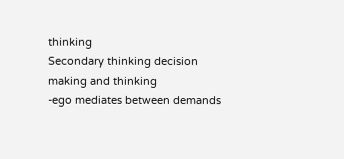thinking
Secondary thinking decision making and thinking
-ego mediates between demands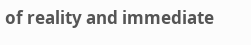of reality and immediate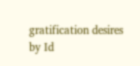gratification desires
by Id